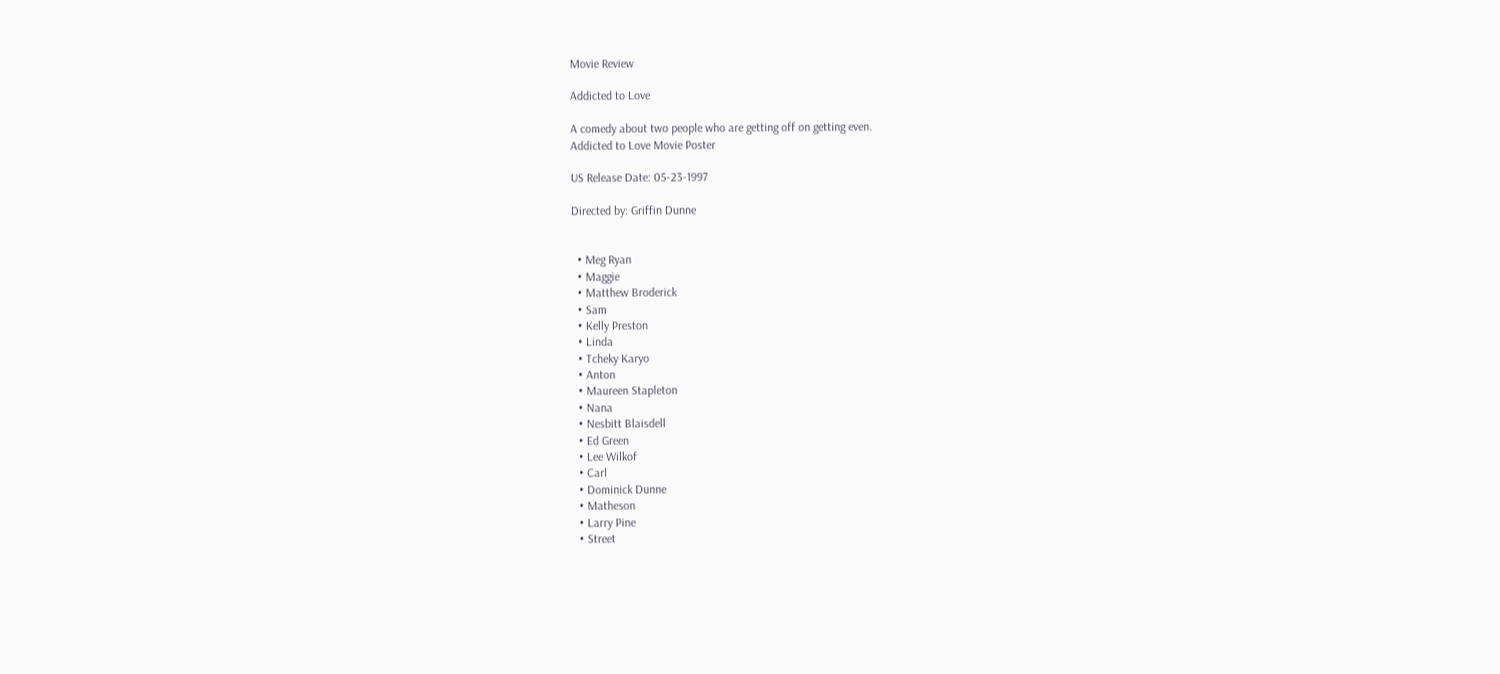Movie Review

Addicted to Love

A comedy about two people who are getting off on getting even.
Addicted to Love Movie Poster

US Release Date: 05-23-1997

Directed by: Griffin Dunne


  • Meg Ryan
  • Maggie
  • Matthew Broderick
  • Sam
  • Kelly Preston
  • Linda
  • Tcheky Karyo
  • Anton
  • Maureen Stapleton
  • Nana
  • Nesbitt Blaisdell
  • Ed Green
  • Lee Wilkof
  • Carl
  • Dominick Dunne
  • Matheson
  • Larry Pine
  • Street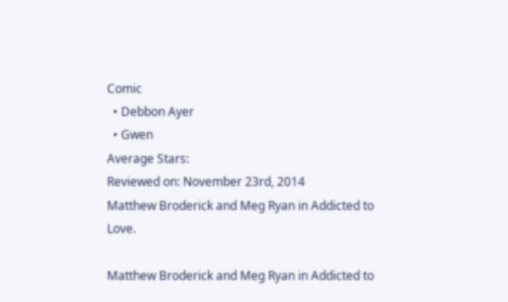Comic
  • Debbon Ayer
  • Gwen
Average Stars:
Reviewed on: November 23rd, 2014
Matthew Broderick and Meg Ryan in Addicted to Love.

Matthew Broderick and Meg Ryan in Addicted to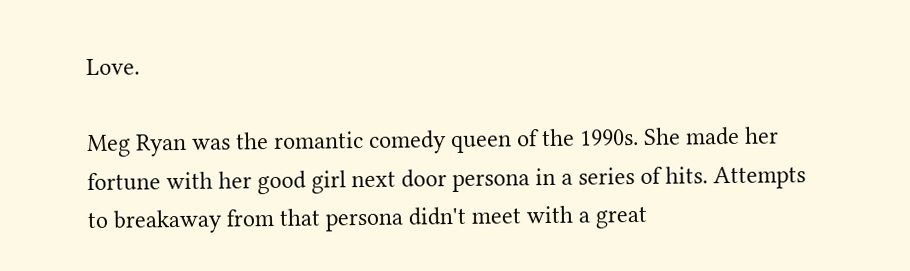Love.

Meg Ryan was the romantic comedy queen of the 1990s. She made her fortune with her good girl next door persona in a series of hits. Attempts to breakaway from that persona didn't meet with a great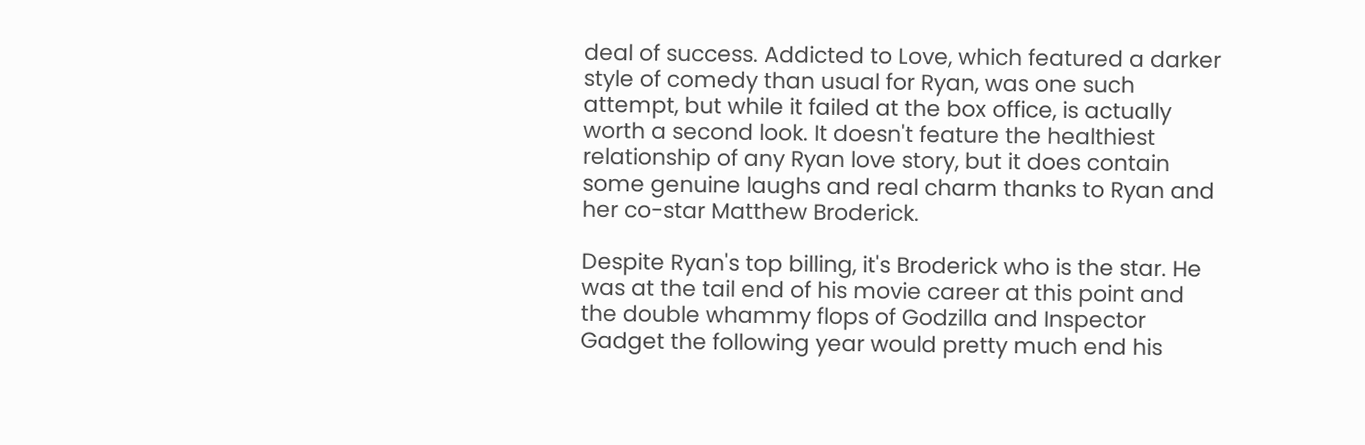deal of success. Addicted to Love, which featured a darker style of comedy than usual for Ryan, was one such attempt, but while it failed at the box office, is actually worth a second look. It doesn't feature the healthiest relationship of any Ryan love story, but it does contain some genuine laughs and real charm thanks to Ryan and her co-star Matthew Broderick.

Despite Ryan's top billing, it's Broderick who is the star. He was at the tail end of his movie career at this point and the double whammy flops of Godzilla and Inspector Gadget the following year would pretty much end his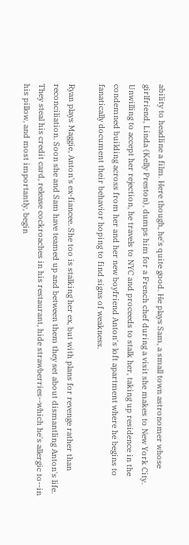ability to headline a film. Here though, he's quite good. He plays Sam, a small town astronomer whose girlfriend, Linda (Kelly Preston), dumps him for a French chef during a visit she makes to New York City. Unwilling to accept her rejection, he travels to NYC and proceeds to stalk her, taking up residence in the condemned building across from her and her new boyfriend Anton's loft apartment where he begins to fanatically document their behavior hoping to find signs of weakness.

Ryan plays Maggie, Anton's ex-fiancee. She too is stalking her ex, but with plans for revenge rather than reconciliation. Soon she and Sam have teamed up and between them they set about dismantling Anton's life. They steal his credit card, release cockroaches in his restaurant, hide strawberries--which he's allergic to--in his pillow, and most importantly, begin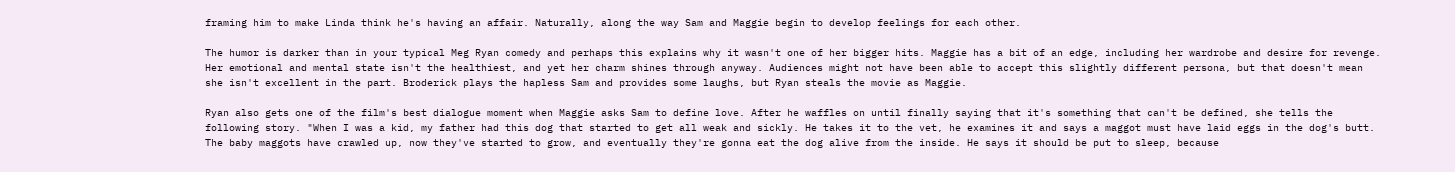framing him to make Linda think he's having an affair. Naturally, along the way Sam and Maggie begin to develop feelings for each other.

The humor is darker than in your typical Meg Ryan comedy and perhaps this explains why it wasn't one of her bigger hits. Maggie has a bit of an edge, including her wardrobe and desire for revenge. Her emotional and mental state isn't the healthiest, and yet her charm shines through anyway. Audiences might not have been able to accept this slightly different persona, but that doesn't mean she isn't excellent in the part. Broderick plays the hapless Sam and provides some laughs, but Ryan steals the movie as Maggie.

Ryan also gets one of the film's best dialogue moment when Maggie asks Sam to define love. After he waffles on until finally saying that it's something that can't be defined, she tells the following story. "When I was a kid, my father had this dog that started to get all weak and sickly. He takes it to the vet, he examines it and says a maggot must have laid eggs in the dog's butt. The baby maggots have crawled up, now they've started to grow, and eventually they're gonna eat the dog alive from the inside. He says it should be put to sleep, because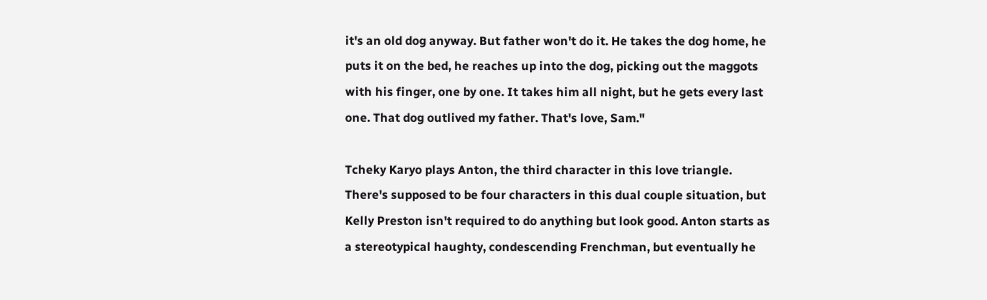it's an old dog anyway. But father won't do it. He takes the dog home, he puts it on the bed, he reaches up into the dog, picking out the maggots with his finger, one by one. It takes him all night, but he gets every last one. That dog outlived my father. That's love, Sam."

Tcheky Karyo plays Anton, the third character in this love triangle. There's supposed to be four characters in this dual couple situation, but Kelly Preston isn't required to do anything but look good. Anton starts as a stereotypical haughty, condescending Frenchman, but eventually he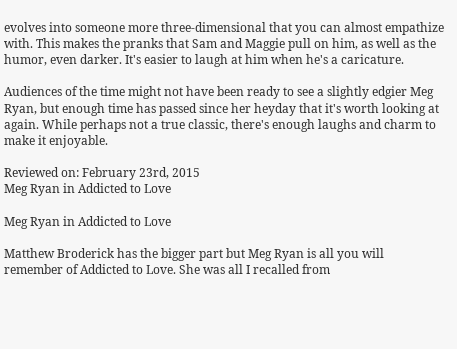evolves into someone more three-dimensional that you can almost empathize with. This makes the pranks that Sam and Maggie pull on him, as well as the humor, even darker. It's easier to laugh at him when he's a caricature.

Audiences of the time might not have been ready to see a slightly edgier Meg Ryan, but enough time has passed since her heyday that it's worth looking at again. While perhaps not a true classic, there's enough laughs and charm to make it enjoyable.

Reviewed on: February 23rd, 2015
Meg Ryan in Addicted to Love

Meg Ryan in Addicted to Love

Matthew Broderick has the bigger part but Meg Ryan is all you will remember of Addicted to Love. She was all I recalled from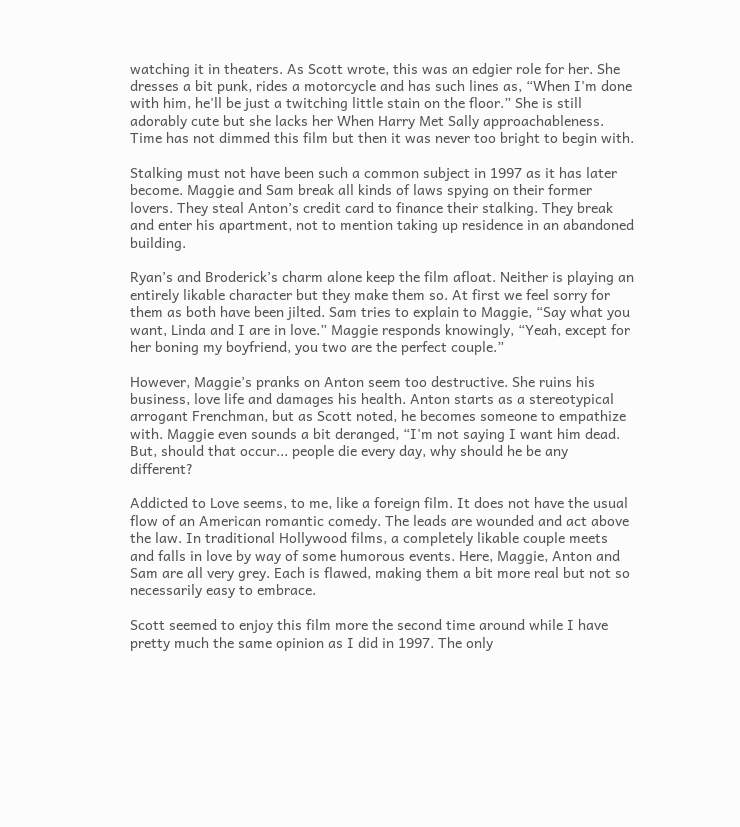watching it in theaters. As Scott wrote, this was an edgier role for her. She dresses a bit punk, rides a motorcycle and has such lines as, “When I'm done with him, he'll be just a twitching little stain on the floor.” She is still adorably cute but she lacks her When Harry Met Sally approachableness. Time has not dimmed this film but then it was never too bright to begin with.

Stalking must not have been such a common subject in 1997 as it has later become. Maggie and Sam break all kinds of laws spying on their former lovers. They steal Anton’s credit card to finance their stalking. They break and enter his apartment, not to mention taking up residence in an abandoned building.

Ryan’s and Broderick’s charm alone keep the film afloat. Neither is playing an entirely likable character but they make them so. At first we feel sorry for them as both have been jilted. Sam tries to explain to Maggie, “Say what you want, Linda and I are in love.” Maggie responds knowingly, “Yeah, except for her boning my boyfriend, you two are the perfect couple.”

However, Maggie’s pranks on Anton seem too destructive. She ruins his business, love life and damages his health. Anton starts as a stereotypical arrogant Frenchman, but as Scott noted, he becomes someone to empathize with. Maggie even sounds a bit deranged, “I'm not saying I want him dead. But, should that occur... people die every day, why should he be any different?

Addicted to Love seems, to me, like a foreign film. It does not have the usual flow of an American romantic comedy. The leads are wounded and act above the law. In traditional Hollywood films, a completely likable couple meets and falls in love by way of some humorous events. Here, Maggie, Anton and Sam are all very grey. Each is flawed, making them a bit more real but not so necessarily easy to embrace.

Scott seemed to enjoy this film more the second time around while I have pretty much the same opinion as I did in 1997. The only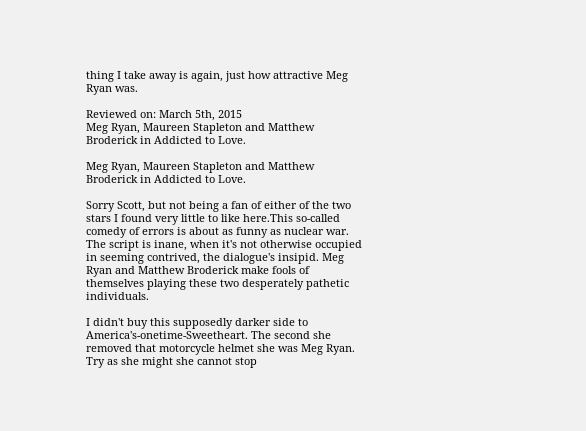thing I take away is again, just how attractive Meg Ryan was.

Reviewed on: March 5th, 2015
Meg Ryan, Maureen Stapleton and Matthew Broderick in Addicted to Love.

Meg Ryan, Maureen Stapleton and Matthew Broderick in Addicted to Love.

Sorry Scott, but not being a fan of either of the two stars I found very little to like here.This so-called comedy of errors is about as funny as nuclear war. The script is inane, when it's not otherwise occupied in seeming contrived, the dialogue's insipid. Meg Ryan and Matthew Broderick make fools of themselves playing these two desperately pathetic individuals.

I didn't buy this supposedly darker side to America's-onetime-Sweetheart. The second she removed that motorcycle helmet she was Meg Ryan. Try as she might she cannot stop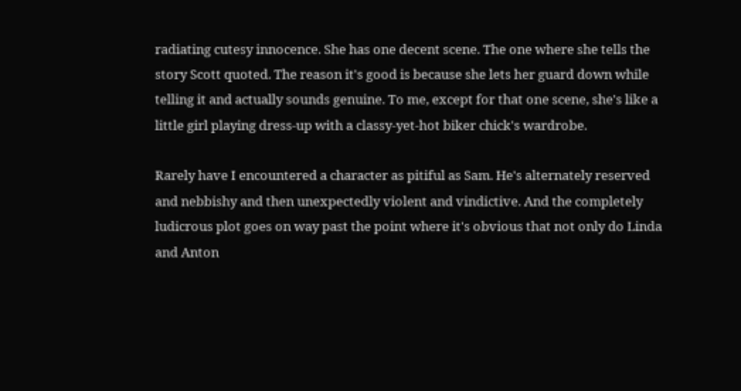radiating cutesy innocence. She has one decent scene. The one where she tells the story Scott quoted. The reason it's good is because she lets her guard down while telling it and actually sounds genuine. To me, except for that one scene, she's like a little girl playing dress-up with a classy-yet-hot biker chick's wardrobe.

Rarely have I encountered a character as pitiful as Sam. He's alternately reserved and nebbishy and then unexpectedly violent and vindictive. And the completely ludicrous plot goes on way past the point where it's obvious that not only do Linda and Anton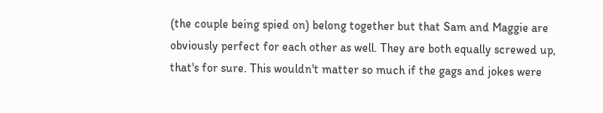(the couple being spied on) belong together but that Sam and Maggie are obviously perfect for each other as well. They are both equally screwed up, that's for sure. This wouldn't matter so much if the gags and jokes were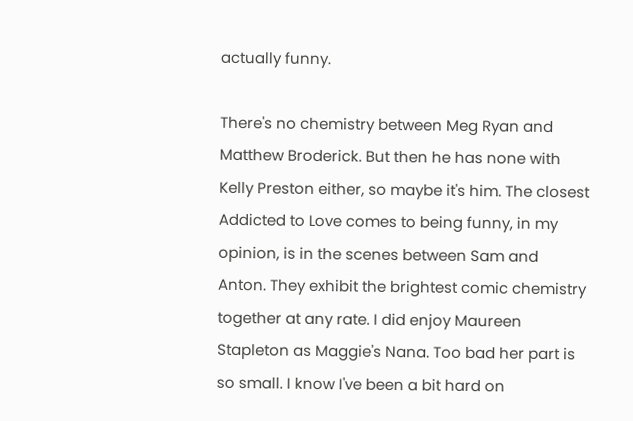actually funny.

There's no chemistry between Meg Ryan and Matthew Broderick. But then he has none with Kelly Preston either, so maybe it's him. The closest Addicted to Love comes to being funny, in my opinion, is in the scenes between Sam and Anton. They exhibit the brightest comic chemistry together at any rate. I did enjoy Maureen Stapleton as Maggie's Nana. Too bad her part is so small. I know I've been a bit hard on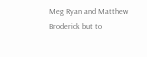Meg Ryan and Matthew Broderick but to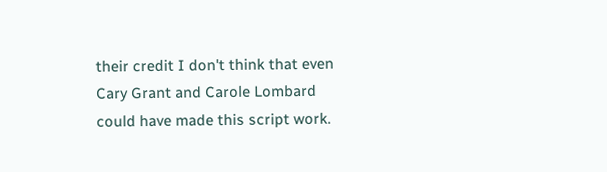their credit I don't think that even Cary Grant and Carole Lombard could have made this script work.